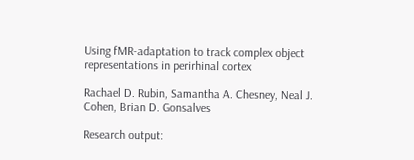Using fMR-adaptation to track complex object representations in perirhinal cortex

Rachael D. Rubin, Samantha A. Chesney, Neal J. Cohen, Brian D. Gonsalves

Research output: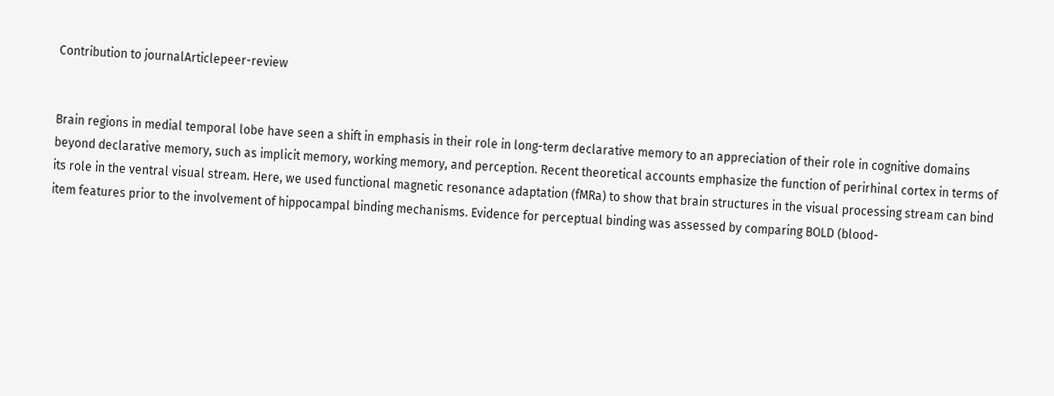Contribution to journalArticlepeer-review


Brain regions in medial temporal lobe have seen a shift in emphasis in their role in long-term declarative memory to an appreciation of their role in cognitive domains beyond declarative memory, such as implicit memory, working memory, and perception. Recent theoretical accounts emphasize the function of perirhinal cortex in terms of its role in the ventral visual stream. Here, we used functional magnetic resonance adaptation (fMRa) to show that brain structures in the visual processing stream can bind item features prior to the involvement of hippocampal binding mechanisms. Evidence for perceptual binding was assessed by comparing BOLD (blood-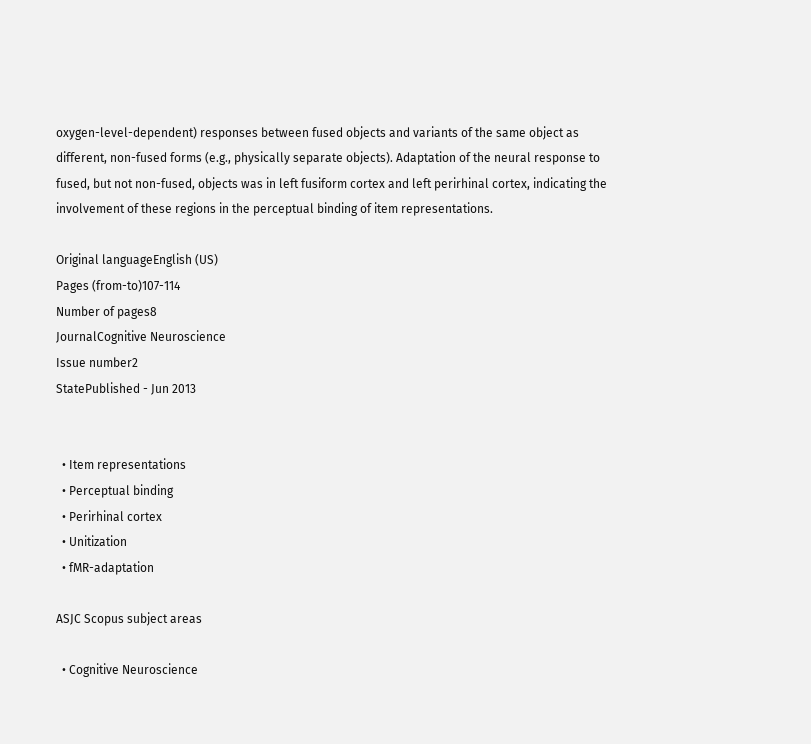oxygen-level-dependent) responses between fused objects and variants of the same object as different, non-fused forms (e.g., physically separate objects). Adaptation of the neural response to fused, but not non-fused, objects was in left fusiform cortex and left perirhinal cortex, indicating the involvement of these regions in the perceptual binding of item representations.

Original languageEnglish (US)
Pages (from-to)107-114
Number of pages8
JournalCognitive Neuroscience
Issue number2
StatePublished - Jun 2013


  • Item representations
  • Perceptual binding
  • Perirhinal cortex
  • Unitization
  • fMR-adaptation

ASJC Scopus subject areas

  • Cognitive Neuroscience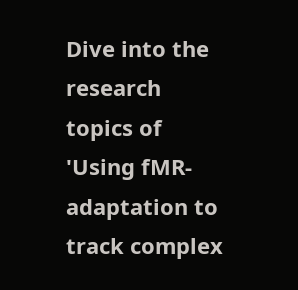Dive into the research topics of 'Using fMR-adaptation to track complex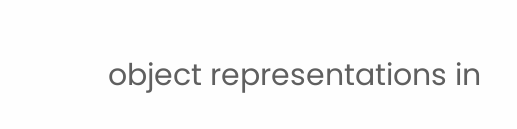object representations in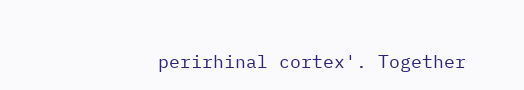perirhinal cortex'. Together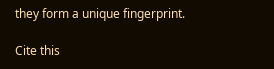they form a unique fingerprint.

Cite this